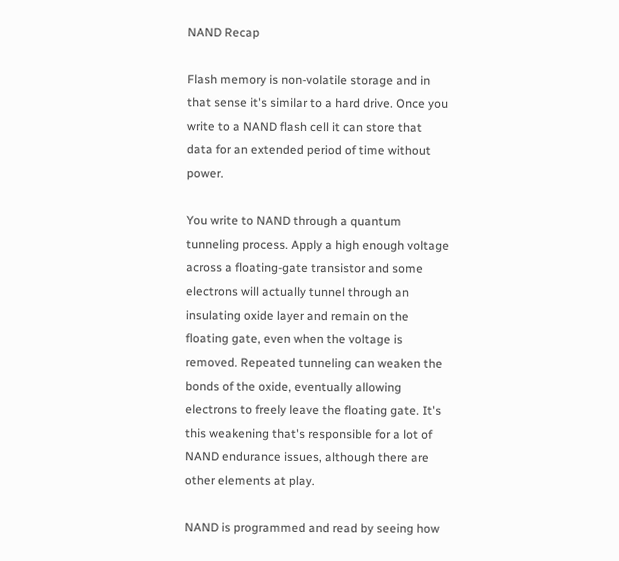NAND Recap

Flash memory is non-volatile storage and in that sense it's similar to a hard drive. Once you write to a NAND flash cell it can store that data for an extended period of time without power.

You write to NAND through a quantum tunneling process. Apply a high enough voltage across a floating-gate transistor and some electrons will actually tunnel through an insulating oxide layer and remain on the floating gate, even when the voltage is removed. Repeated tunneling can weaken the bonds of the oxide, eventually allowing electrons to freely leave the floating gate. It's this weakening that's responsible for a lot of NAND endurance issues, although there are other elements at play.

NAND is programmed and read by seeing how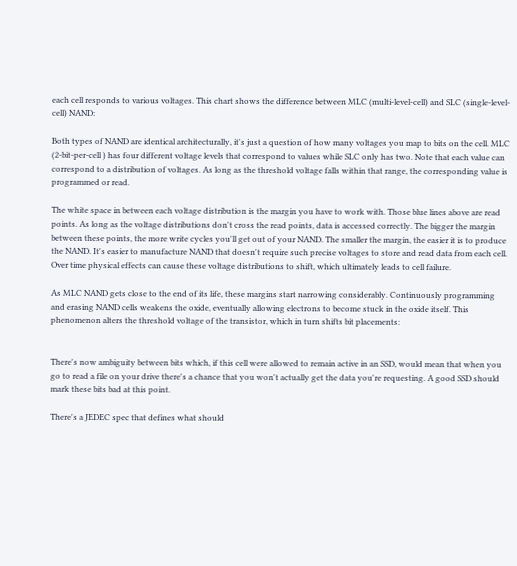each cell responds to various voltages. This chart shows the difference between MLC (multi-level-cell) and SLC (single-level-cell) NAND:

Both types of NAND are identical architecturally, it's just a question of how many voltages you map to bits on the cell. MLC (2-bit-per-cell ) has four different voltage levels that correspond to values while SLC only has two. Note that each value can correspond to a distribution of voltages. As long as the threshold voltage falls within that range, the corresponding value is programmed or read.

The white space in between each voltage distribution is the margin you have to work with. Those blue lines above are read points. As long as the voltage distributions don't cross the read points, data is accessed correctly. The bigger the margin between these points, the more write cycles you'll get out of your NAND. The smaller the margin, the easier it is to produce the NAND. It's easier to manufacture NAND that doesn't require such precise voltages to store and read data from each cell. Over time physical effects can cause these voltage distributions to shift, which ultimately leads to cell failure.

As MLC NAND gets close to the end of its life, these margins start narrowing considerably. Continuously programming and erasing NAND cells weakens the oxide, eventually allowing electrons to become stuck in the oxide itself. This phenomenon alters the threshold voltage of the transistor, which in turn shifts bit placements:


There's now ambiguity between bits which, if this cell were allowed to remain active in an SSD, would mean that when you go to read a file on your drive there's a chance that you won't actually get the data you're requesting. A good SSD should mark these bits bad at this point.

There's a JEDEC spec that defines what should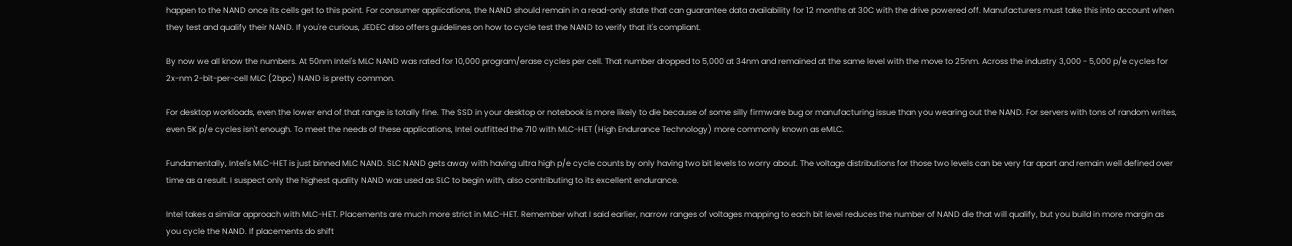happen to the NAND once its cells get to this point. For consumer applications, the NAND should remain in a read-only state that can guarantee data availability for 12 months at 30C with the drive powered off. Manufacturers must take this into account when they test and qualify their NAND. If you're curious, JEDEC also offers guidelines on how to cycle test the NAND to verify that it's compliant.

By now we all know the numbers. At 50nm Intel's MLC NAND was rated for 10,000 program/erase cycles per cell. That number dropped to 5,000 at 34nm and remained at the same level with the move to 25nm. Across the industry 3,000 - 5,000 p/e cycles for 2x-nm 2-bit-per-cell MLC (2bpc) NAND is pretty common.

For desktop workloads, even the lower end of that range is totally fine. The SSD in your desktop or notebook is more likely to die because of some silly firmware bug or manufacturing issue than you wearing out the NAND. For servers with tons of random writes, even 5K p/e cycles isn't enough. To meet the needs of these applications, Intel outfitted the 710 with MLC-HET (High Endurance Technology) more commonly known as eMLC.

Fundamentally, Intel's MLC-HET is just binned MLC NAND. SLC NAND gets away with having ultra high p/e cycle counts by only having two bit levels to worry about. The voltage distributions for those two levels can be very far apart and remain well defined over time as a result. I suspect only the highest quality NAND was used as SLC to begin with, also contributing to its excellent endurance.

Intel takes a similar approach with MLC-HET. Placements are much more strict in MLC-HET. Remember what I said earlier, narrow ranges of voltages mapping to each bit level reduces the number of NAND die that will qualify, but you build in more margin as you cycle the NAND. If placements do shift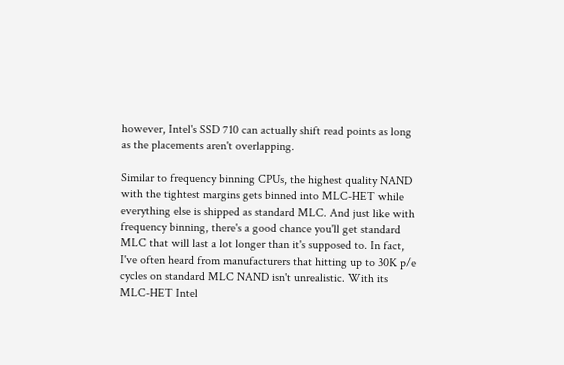however, Intel's SSD 710 can actually shift read points as long as the placements aren't overlapping.

Similar to frequency binning CPUs, the highest quality NAND with the tightest margins gets binned into MLC-HET while everything else is shipped as standard MLC. And just like with frequency binning, there's a good chance you'll get standard MLC that will last a lot longer than it's supposed to. In fact, I've often heard from manufacturers that hitting up to 30K p/e cycles on standard MLC NAND isn't unrealistic. With its MLC-HET Intel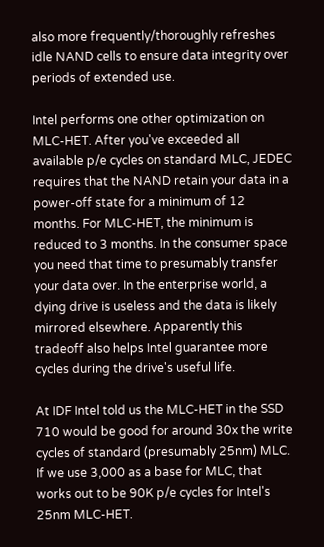also more frequently/thoroughly refreshes idle NAND cells to ensure data integrity over periods of extended use.

Intel performs one other optimization on MLC-HET. After you've exceeded all available p/e cycles on standard MLC, JEDEC requires that the NAND retain your data in a power-off state for a minimum of 12 months. For MLC-HET, the minimum is reduced to 3 months. In the consumer space you need that time to presumably transfer your data over. In the enterprise world, a dying drive is useless and the data is likely mirrored elsewhere. Apparently this tradeoff also helps Intel guarantee more cycles during the drive's useful life.

At IDF Intel told us the MLC-HET in the SSD 710 would be good for around 30x the write cycles of standard (presumably 25nm) MLC. If we use 3,000 as a base for MLC, that works out to be 90K p/e cycles for Intel's 25nm MLC-HET.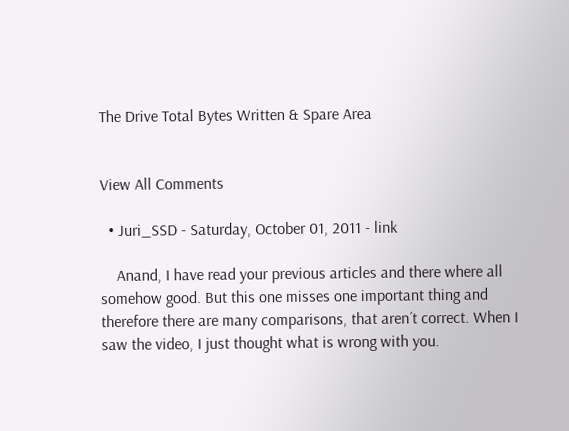The Drive Total Bytes Written & Spare Area


View All Comments

  • Juri_SSD - Saturday, October 01, 2011 - link

    Anand, I have read your previous articles and there where all somehow good. But this one misses one important thing and therefore there are many comparisons, that aren´t correct. When I saw the video, I just thought what is wrong with you.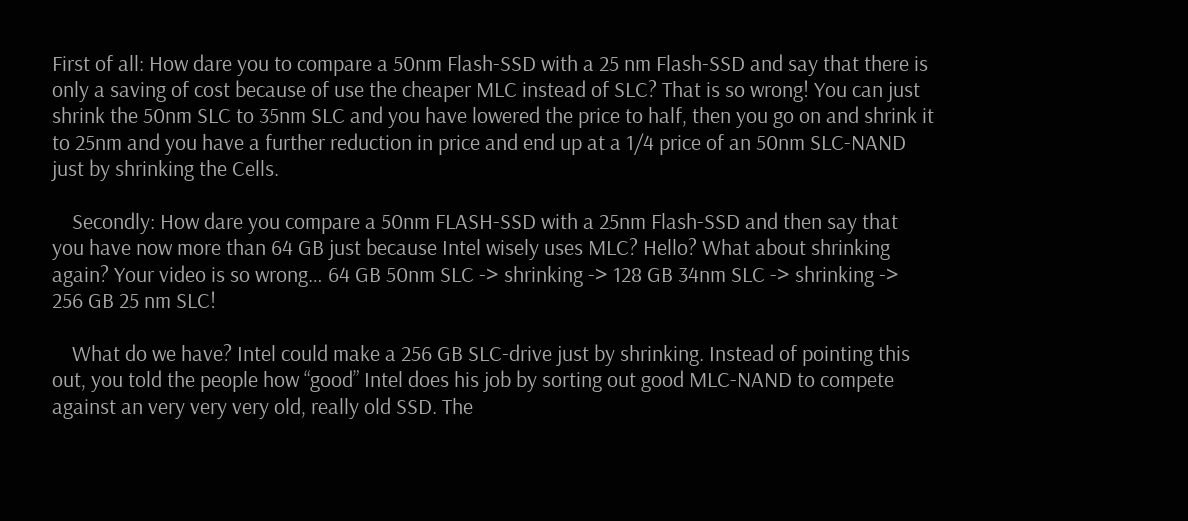First of all: How dare you to compare a 50nm Flash-SSD with a 25 nm Flash-SSD and say that there is only a saving of cost because of use the cheaper MLC instead of SLC? That is so wrong! You can just shrink the 50nm SLC to 35nm SLC and you have lowered the price to half, then you go on and shrink it to 25nm and you have a further reduction in price and end up at a 1/4 price of an 50nm SLC-NAND just by shrinking the Cells.

    Secondly: How dare you compare a 50nm FLASH-SSD with a 25nm Flash-SSD and then say that you have now more than 64 GB just because Intel wisely uses MLC? Hello? What about shrinking again? Your video is so wrong… 64 GB 50nm SLC -> shrinking -> 128 GB 34nm SLC -> shrinking -> 256 GB 25 nm SLC!

    What do we have? Intel could make a 256 GB SLC-drive just by shrinking. Instead of pointing this out, you told the people how “good” Intel does his job by sorting out good MLC-NAND to compete against an very very very old, really old SSD. The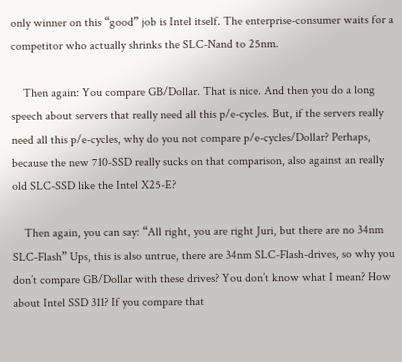only winner on this “good” job is Intel itself. The enterprise-consumer waits for a competitor who actually shrinks the SLC-Nand to 25nm.

    Then again: You compare GB/Dollar. That is nice. And then you do a long speech about servers that really need all this p/e-cycles. But, if the servers really need all this p/e-cycles, why do you not compare p/e-cycles/Dollar? Perhaps, because the new 710-SSD really sucks on that comparison, also against an really old SLC-SSD like the Intel X25-E?

    Then again, you can say: “All right, you are right Juri, but there are no 34nm SLC-Flash” Ups, this is also untrue, there are 34nm SLC-Flash-drives, so why you don’t compare GB/Dollar with these drives? You don’t know what I mean? How about Intel SSD 311? If you compare that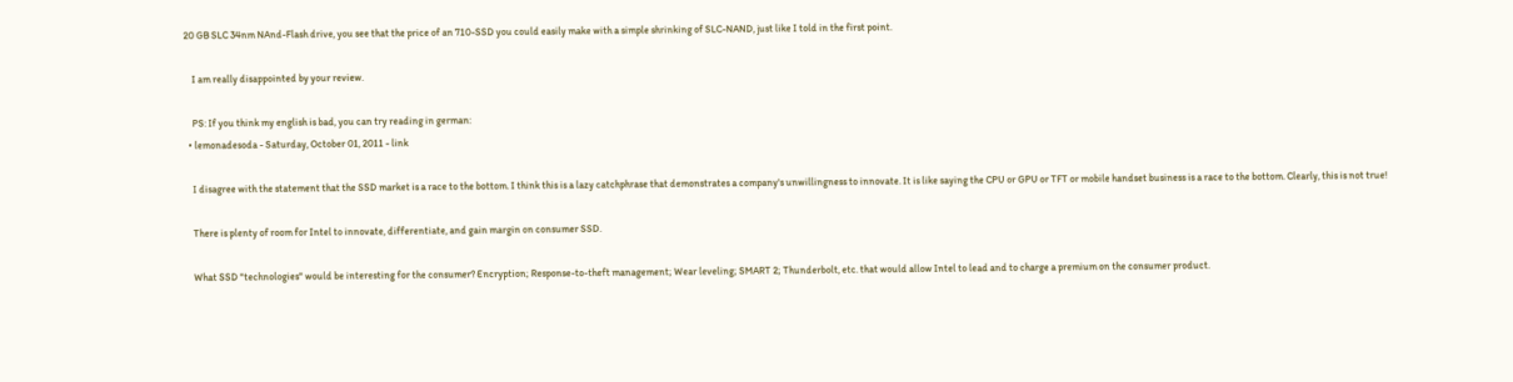20 GB SLC 34nm NAnd-Flash drive, you see that the price of an 710-SSD you could easily make with a simple shrinking of SLC-NAND, just like I told in the first point.

    I am really disappointed by your review.

    PS: If you think my english is bad, you can try reading in german:
  • lemonadesoda - Saturday, October 01, 2011 - link

    I disagree with the statement that the SSD market is a race to the bottom. I think this is a lazy catchphrase that demonstrates a company's unwillingness to innovate. It is like saying the CPU or GPU or TFT or mobile handset business is a race to the bottom. Clearly, this is not true!

    There is plenty of room for Intel to innovate, differentiate, and gain margin on consumer SSD.

    What SSD "technologies" would be interesting for the consumer? Encryption; Response-to-theft management; Wear leveling; SMART 2; Thunderbolt, etc. that would allow Intel to lead and to charge a premium on the consumer product.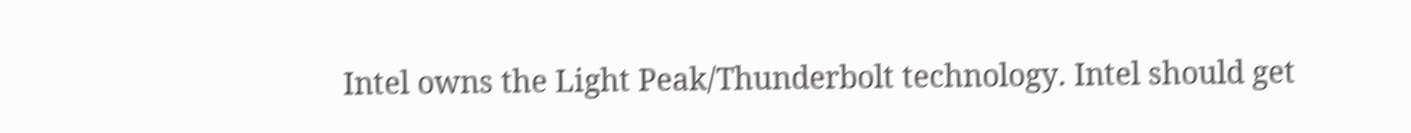Intel owns the Light Peak/Thunderbolt technology. Intel should get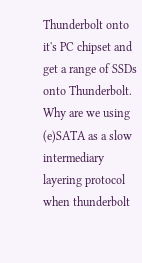Thunderbolt onto it's PC chipset and get a range of SSDs onto Thunderbolt. Why are we using (e)SATA as a slow intermediary layering protocol when thunderbolt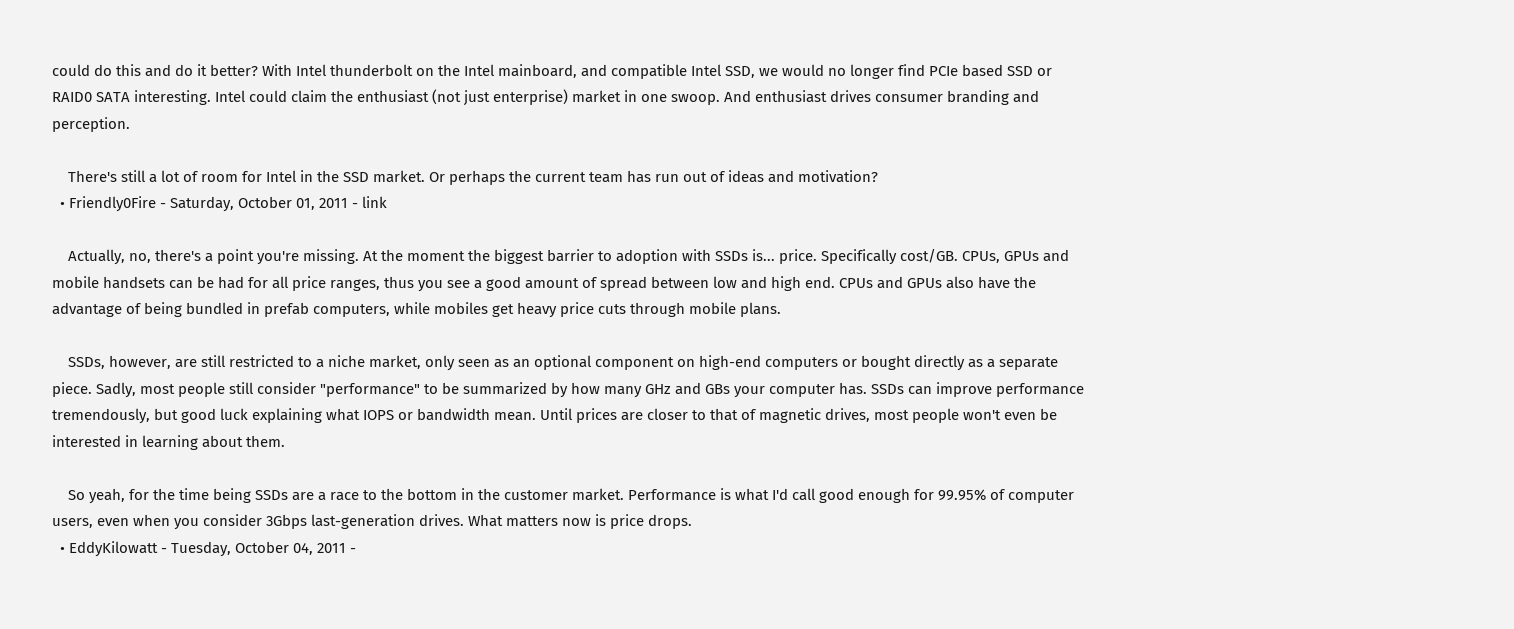could do this and do it better? With Intel thunderbolt on the Intel mainboard, and compatible Intel SSD, we would no longer find PCIe based SSD or RAID0 SATA interesting. Intel could claim the enthusiast (not just enterprise) market in one swoop. And enthusiast drives consumer branding and perception.

    There's still a lot of room for Intel in the SSD market. Or perhaps the current team has run out of ideas and motivation?
  • Friendly0Fire - Saturday, October 01, 2011 - link

    Actually, no, there's a point you're missing. At the moment the biggest barrier to adoption with SSDs is... price. Specifically cost/GB. CPUs, GPUs and mobile handsets can be had for all price ranges, thus you see a good amount of spread between low and high end. CPUs and GPUs also have the advantage of being bundled in prefab computers, while mobiles get heavy price cuts through mobile plans.

    SSDs, however, are still restricted to a niche market, only seen as an optional component on high-end computers or bought directly as a separate piece. Sadly, most people still consider "performance" to be summarized by how many GHz and GBs your computer has. SSDs can improve performance tremendously, but good luck explaining what IOPS or bandwidth mean. Until prices are closer to that of magnetic drives, most people won't even be interested in learning about them.

    So yeah, for the time being SSDs are a race to the bottom in the customer market. Performance is what I'd call good enough for 99.95% of computer users, even when you consider 3Gbps last-generation drives. What matters now is price drops.
  • EddyKilowatt - Tuesday, October 04, 2011 -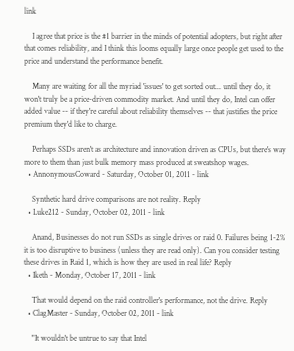link

    I agree that price is the #1 barrier in the minds of potential adopters, but right after that comes reliability, and I think this looms equally large once people get used to the price and understand the performance benefit.

    Many are waiting for all the myriad 'issues' to get sorted out... until they do, it won't truly be a price-driven commodity market. And until they do, Intel can offer added value -- if they're careful about reliability themselves -- that justifies the price premium they'd like to charge.

    Perhaps SSDs aren't as architecture and innovation driven as CPUs, but there's way more to them than just bulk memory mass produced at sweatshop wages.
  • AnnonymousCoward - Saturday, October 01, 2011 - link

    Synthetic hard drive comparisons are not reality. Reply
  • Luke212 - Sunday, October 02, 2011 - link

    Anand, Businesses do not run SSDs as single drives or raid 0. Failures being 1-2% it is too disruptive to business (unless they are read only). Can you consider testing these drives in Raid 1, which is how they are used in real life? Reply
  • Iketh - Monday, October 17, 2011 - link

    That would depend on the raid controller's performance, not the drive. Reply
  • ClagMaster - Sunday, October 02, 2011 - link

    "It wouldn't be untrue to say that Intel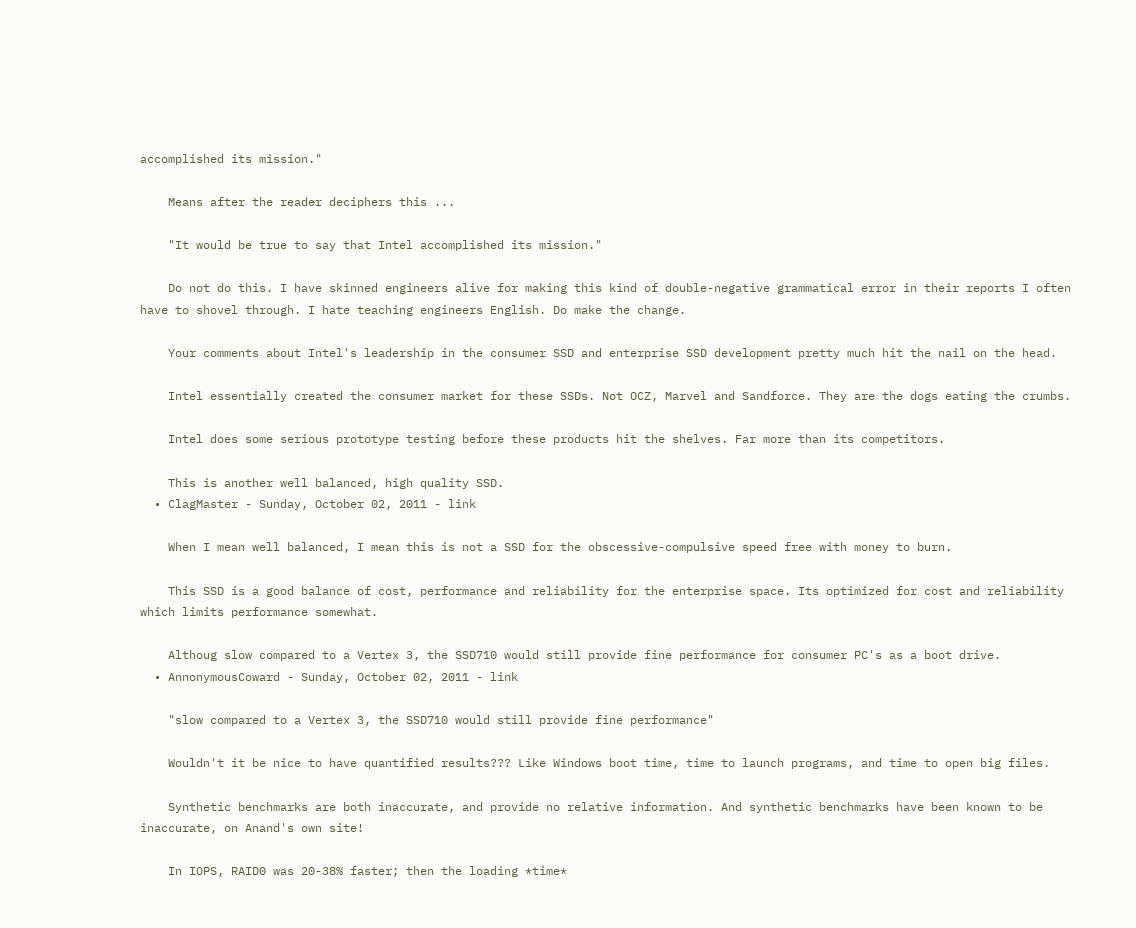accomplished its mission."

    Means after the reader deciphers this ...

    "It would be true to say that Intel accomplished its mission."

    Do not do this. I have skinned engineers alive for making this kind of double-negative grammatical error in their reports I often have to shovel through. I hate teaching engineers English. Do make the change.

    Your comments about Intel's leadership in the consumer SSD and enterprise SSD development pretty much hit the nail on the head.

    Intel essentially created the consumer market for these SSDs. Not OCZ, Marvel and Sandforce. They are the dogs eating the crumbs.

    Intel does some serious prototype testing before these products hit the shelves. Far more than its competitors.

    This is another well balanced, high quality SSD.
  • ClagMaster - Sunday, October 02, 2011 - link

    When I mean well balanced, I mean this is not a SSD for the obscessive-compulsive speed free with money to burn.

    This SSD is a good balance of cost, performance and reliability for the enterprise space. Its optimized for cost and reliability which limits performance somewhat.

    Althoug slow compared to a Vertex 3, the SSD710 would still provide fine performance for consumer PC's as a boot drive.
  • AnnonymousCoward - Sunday, October 02, 2011 - link

    "slow compared to a Vertex 3, the SSD710 would still provide fine performance"

    Wouldn't it be nice to have quantified results??? Like Windows boot time, time to launch programs, and time to open big files.

    Synthetic benchmarks are both inaccurate, and provide no relative information. And synthetic benchmarks have been known to be inaccurate, on Anand's own site!

    In IOPS, RAID0 was 20-38% faster; then the loading *time*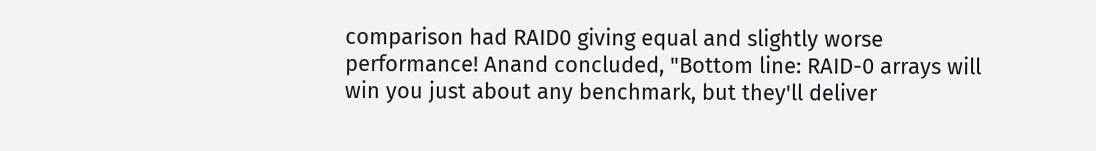comparison had RAID0 giving equal and slightly worse performance! Anand concluded, "Bottom line: RAID-0 arrays will win you just about any benchmark, but they'll deliver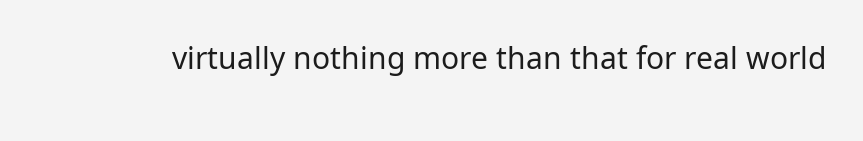virtually nothing more than that for real world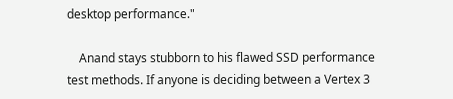desktop performance."

    Anand stays stubborn to his flawed SSD performance test methods. If anyone is deciding between a Vertex 3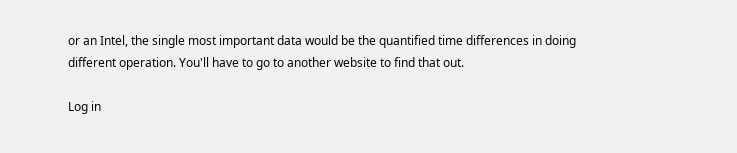or an Intel, the single most important data would be the quantified time differences in doing different operation. You'll have to go to another website to find that out.

Log in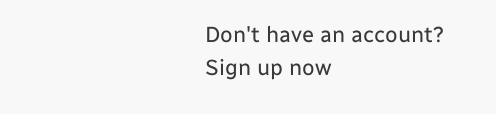Don't have an account? Sign up now